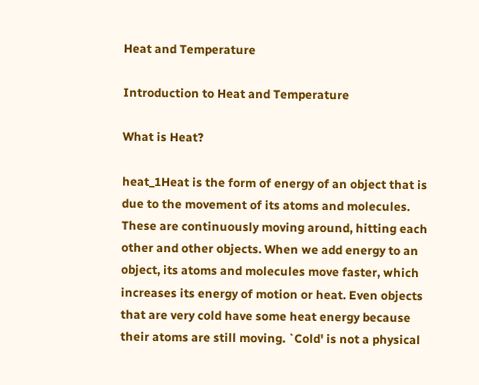Heat and Temperature

Introduction to Heat and Temperature

What is Heat?

heat_1Heat is the form of energy of an object that is due to the movement of its atoms and molecules. These are continuously moving around, hitting each other and other objects. When we add energy to an object, its atoms and molecules move faster, which increases its energy of motion or heat. Even objects that are very cold have some heat energy because their atoms are still moving. `Cold' is not a physical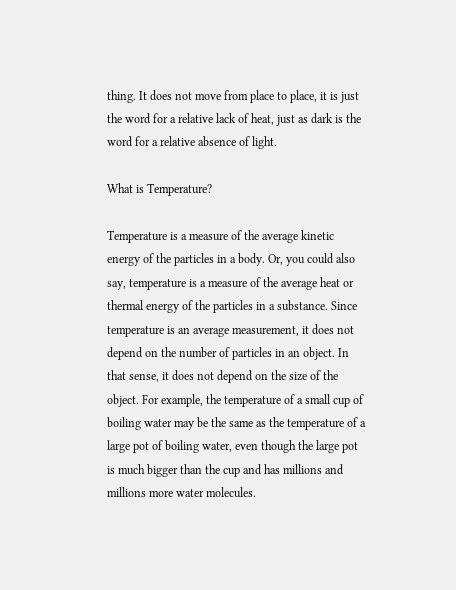thing. It does not move from place to place, it is just the word for a relative lack of heat, just as dark is the word for a relative absence of light.

What is Temperature?

Temperature is a measure of the average kinetic energy of the particles in a body. Or, you could also say, temperature is a measure of the average heat or thermal energy of the particles in a substance. Since temperature is an average measurement, it does not depend on the number of particles in an object. In that sense, it does not depend on the size of the object. For example, the temperature of a small cup of boiling water may be the same as the temperature of a large pot of boiling water, even though the large pot is much bigger than the cup and has millions and millions more water molecules.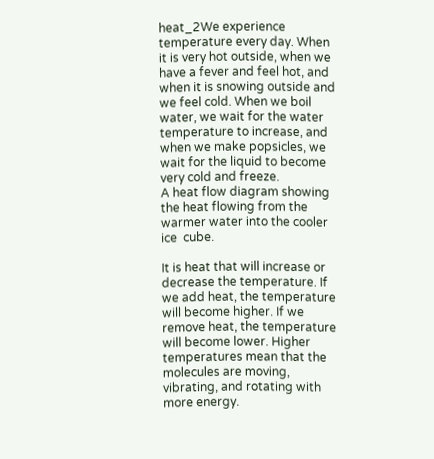heat_2We experience temperature every day. When it is very hot outside, when we have a fever and feel hot, and when it is snowing outside and we feel cold. When we boil water, we wait for the water temperature to increase, and when we make popsicles, we wait for the liquid to become very cold and freeze.
A heat flow diagram showing the heat flowing from the warmer water into the cooler ice  cube.

It is heat that will increase or decrease the temperature. If we add heat, the temperature will become higher. If we remove heat, the temperature will become lower. Higher temperatures mean that the molecules are moving, vibrating, and rotating with more energy.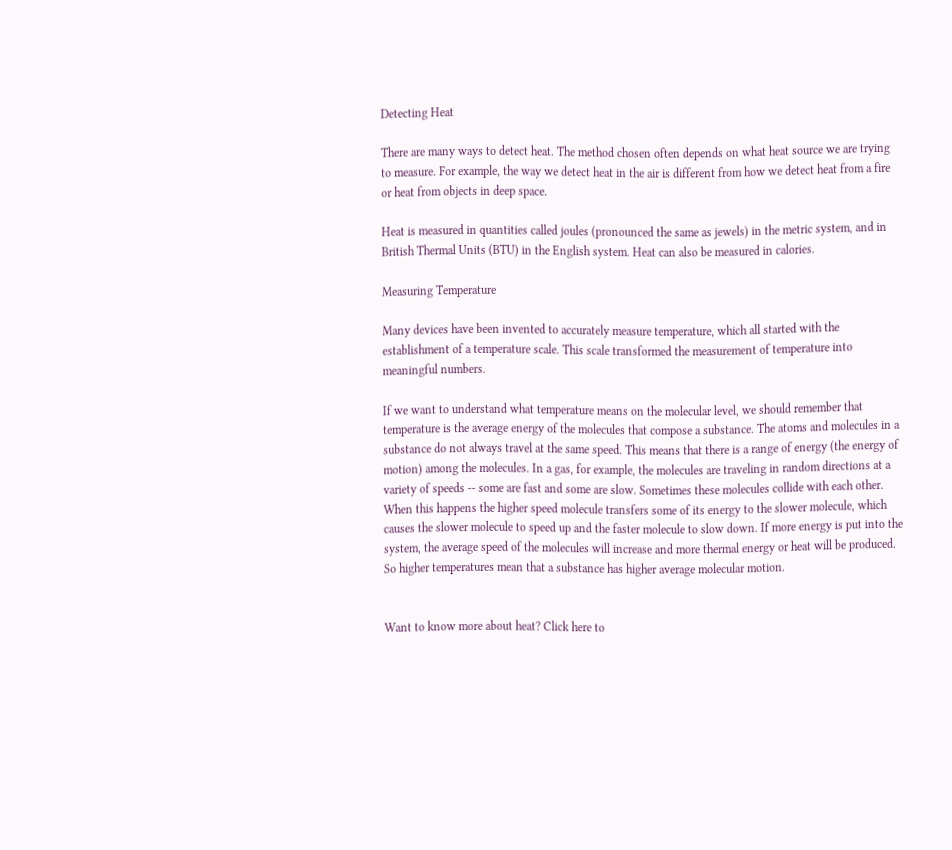Detecting Heat

There are many ways to detect heat. The method chosen often depends on what heat source we are trying to measure. For example, the way we detect heat in the air is different from how we detect heat from a fire or heat from objects in deep space.

Heat is measured in quantities called joules (pronounced the same as jewels) in the metric system, and in British Thermal Units (BTU) in the English system. Heat can also be measured in calories.

Measuring Temperature

Many devices have been invented to accurately measure temperature, which all started with the establishment of a temperature scale. This scale transformed the measurement of temperature into meaningful numbers.

If we want to understand what temperature means on the molecular level, we should remember that temperature is the average energy of the molecules that compose a substance. The atoms and molecules in a substance do not always travel at the same speed. This means that there is a range of energy (the energy of motion) among the molecules. In a gas, for example, the molecules are traveling in random directions at a variety of speeds -- some are fast and some are slow. Sometimes these molecules collide with each other. When this happens the higher speed molecule transfers some of its energy to the slower molecule, which causes the slower molecule to speed up and the faster molecule to slow down. If more energy is put into the system, the average speed of the molecules will increase and more thermal energy or heat will be produced. So higher temperatures mean that a substance has higher average molecular motion.


Want to know more about heat? Click here to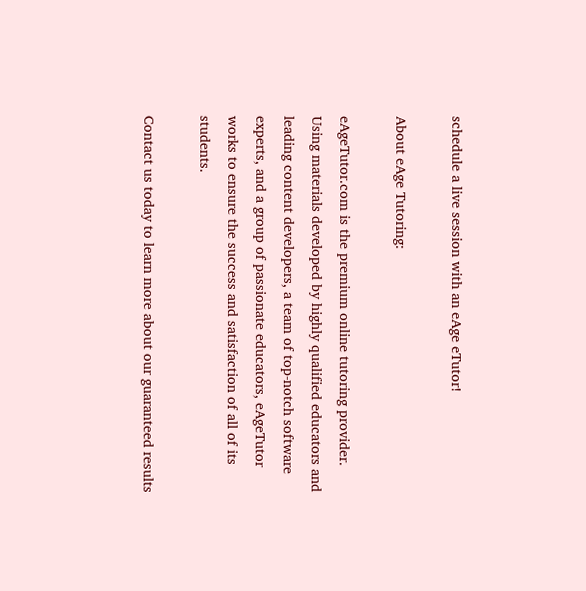schedule a live session with an eAge eTutor!

About eAge Tutoring:

eAgeTutor.com is the premium online tutoring provider.  Using materials developed by highly qualified educators and leading content developers, a team of top-notch software experts, and a group of passionate educators, eAgeTutor works to ensure the success and satisfaction of all of its students.

Contact us today to learn more about our guaranteed results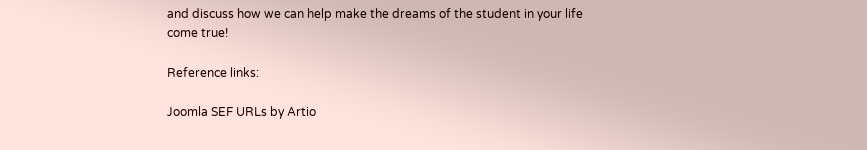and discuss how we can help make the dreams of the student in your life come true!

Reference links:

Joomla SEF URLs by Artio